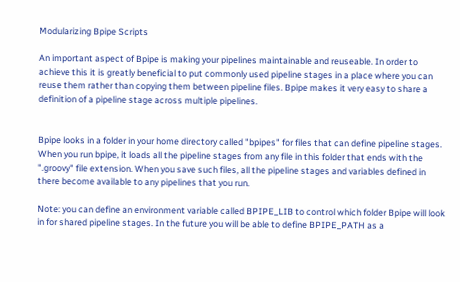Modularizing Bpipe Scripts

An important aspect of Bpipe is making your pipelines maintainable and reuseable. In order to achieve this it is greatly beneficial to put commonly used pipeline stages in a place where you can reuse them rather than copying them between pipeline files. Bpipe makes it very easy to share a definition of a pipeline stage across multiple pipelines.


Bpipe looks in a folder in your home directory called "bpipes" for files that can define pipeline stages. When you run bpipe, it loads all the pipeline stages from any file in this folder that ends with the ".groovy" file extension. When you save such files, all the pipeline stages and variables defined in there become available to any pipelines that you run.

Note: you can define an environment variable called BPIPE_LIB to control which folder Bpipe will look in for shared pipeline stages. In the future you will be able to define BPIPE_PATH as a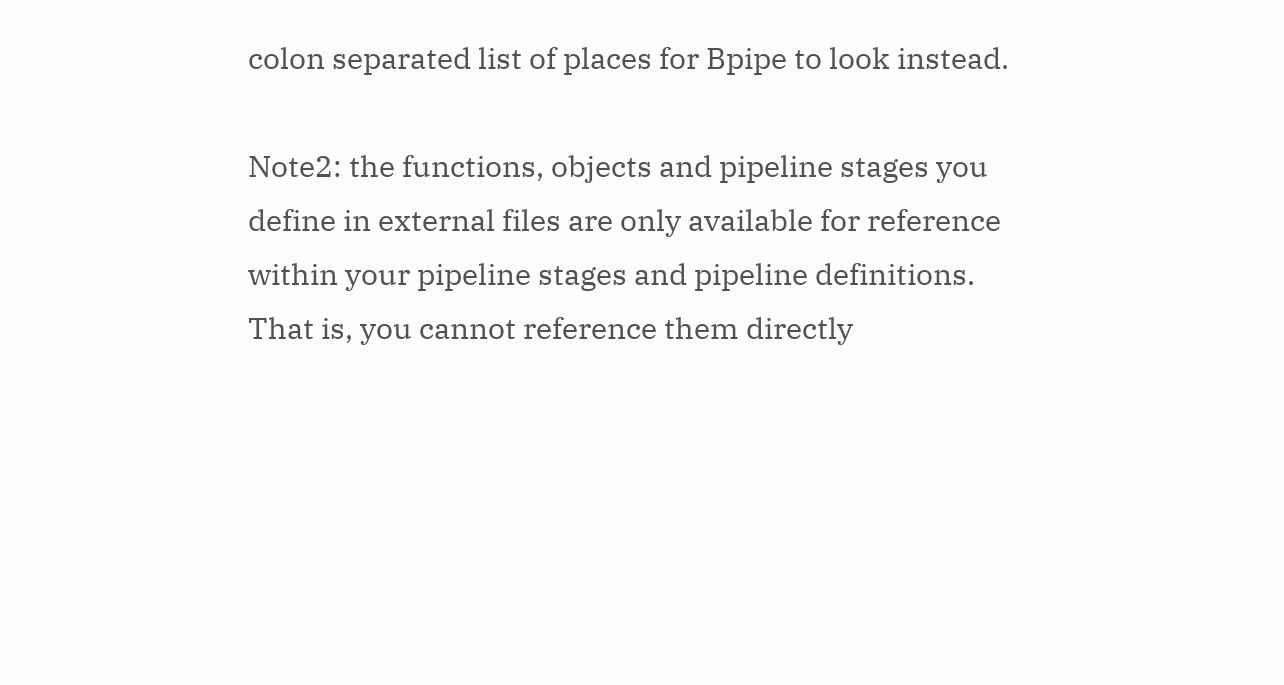colon separated list of places for Bpipe to look instead.

Note2: the functions, objects and pipeline stages you define in external files are only available for reference within your pipeline stages and pipeline definitions. That is, you cannot reference them directly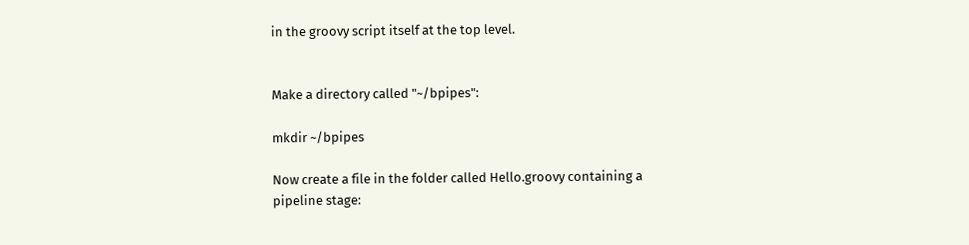in the groovy script itself at the top level.


Make a directory called "~/bpipes":

mkdir ~/bpipes

Now create a file in the folder called Hello.groovy containing a pipeline stage: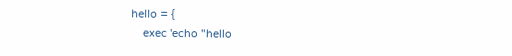hello = {
    exec 'echo "hello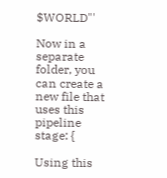$WORLD"'

Now in a separate folder, you can create a new file that uses this pipeline stage: {

Using this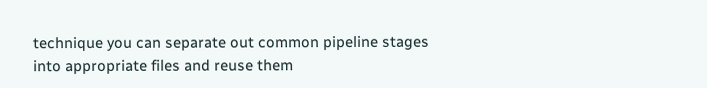technique you can separate out common pipeline stages into appropriate files and reuse them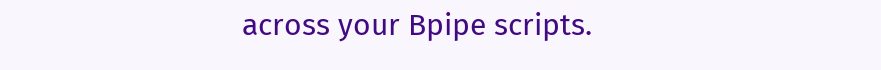across your Bpipe scripts.